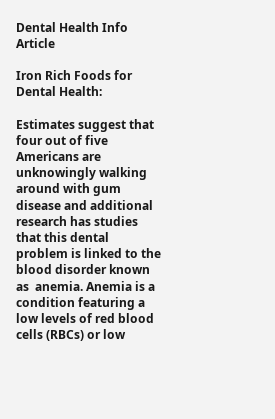Dental Health Info Article

Iron Rich Foods for Dental Health:

Estimates suggest that four out of five Americans are unknowingly walking around with gum disease and additional research has studies that this dental problem is linked to the blood disorder known as  anemia. Anemia is a condition featuring a low levels of red blood  cells (RBCs) or low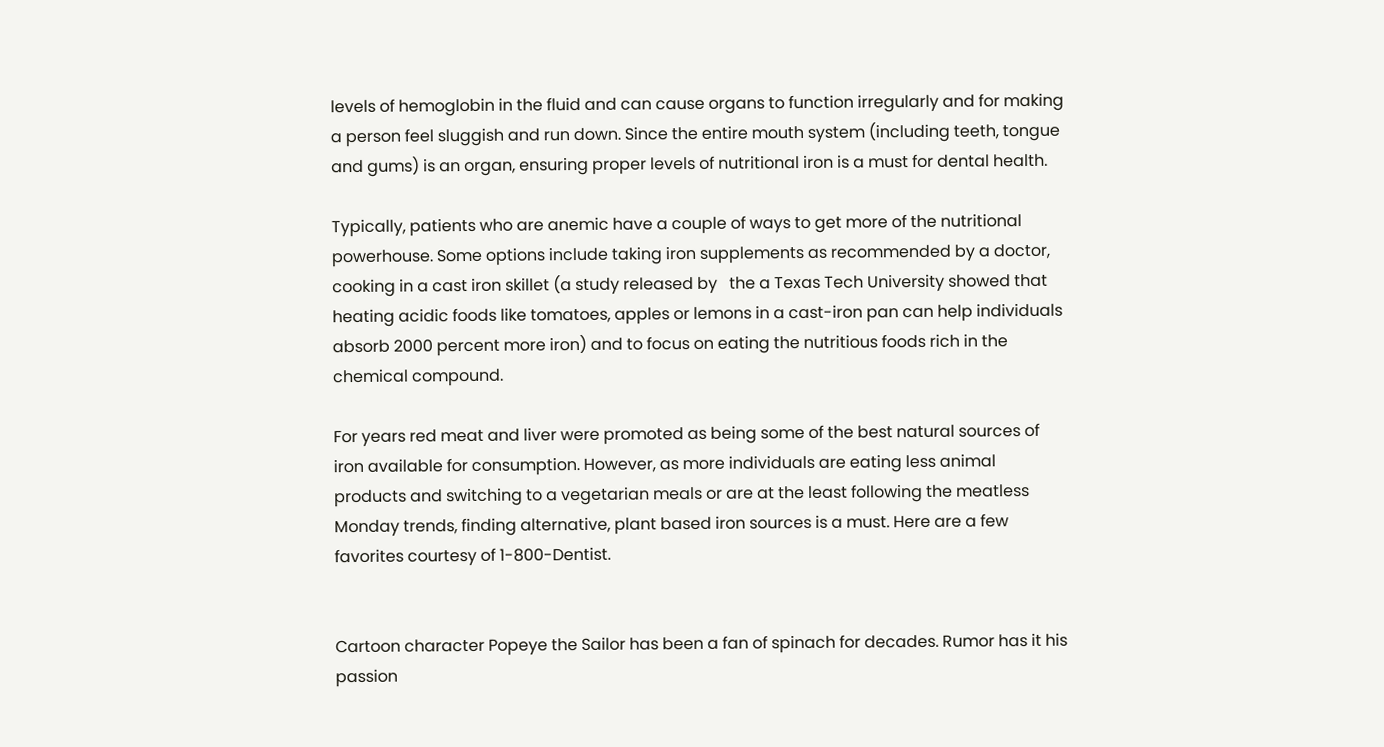levels of hemoglobin in the fluid and can cause organs to function irregularly and for making a person feel sluggish and run down. Since the entire mouth system (including teeth, tongue and gums) is an organ, ensuring proper levels of nutritional iron is a must for dental health.

Typically, patients who are anemic have a couple of ways to get more of the nutritional powerhouse. Some options include taking iron supplements as recommended by a doctor, cooking in a cast iron skillet (a study released by   the a Texas Tech University showed that heating acidic foods like tomatoes, apples or lemons in a cast-iron pan can help individuals absorb 2000 percent more iron) and to focus on eating the nutritious foods rich in the chemical compound.

For years red meat and liver were promoted as being some of the best natural sources of iron available for consumption. However, as more individuals are eating less animal products and switching to a vegetarian meals or are at the least following the meatless Monday trends, finding alternative, plant based iron sources is a must. Here are a few favorites courtesy of 1-800-Dentist.


Cartoon character Popeye the Sailor has been a fan of spinach for decades. Rumor has it his passion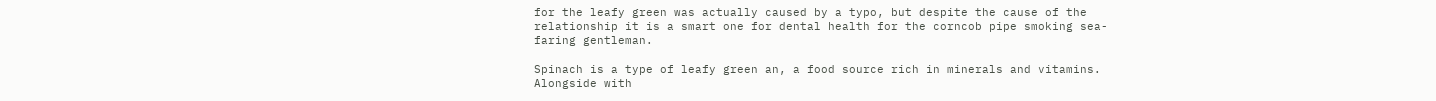for the leafy green was actually caused by a typo, but despite the cause of the relationship it is a smart one for dental health for the corncob pipe smoking sea-faring gentleman.

Spinach is a type of leafy green an, a food source rich in minerals and vitamins. Alongside with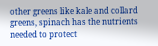other greens like kale and collard greens, spinach has the nutrients needed to protect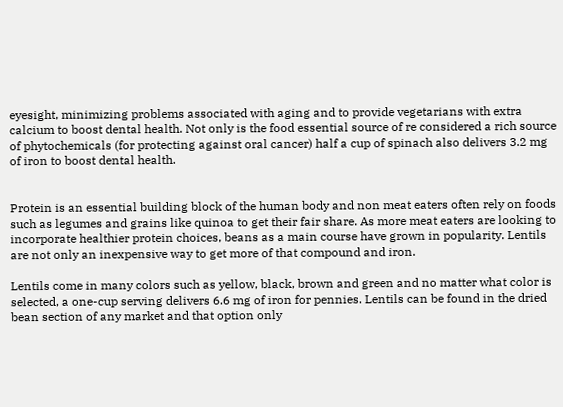eyesight, minimizing problems associated with aging and to provide vegetarians with extra calcium to boost dental health. Not only is the food essential source of re considered a rich source of phytochemicals (for protecting against oral cancer) half a cup of spinach also delivers 3.2 mg of iron to boost dental health.


Protein is an essential building block of the human body and non meat eaters often rely on foods such as legumes and grains like quinoa to get their fair share. As more meat eaters are looking to incorporate healthier protein choices, beans as a main course have grown in popularity. Lentils are not only an inexpensive way to get more of that compound and iron.

Lentils come in many colors such as yellow, black, brown and green and no matter what color is selected, a one-cup serving delivers 6.6 mg of iron for pennies. Lentils can be found in the dried bean section of any market and that option only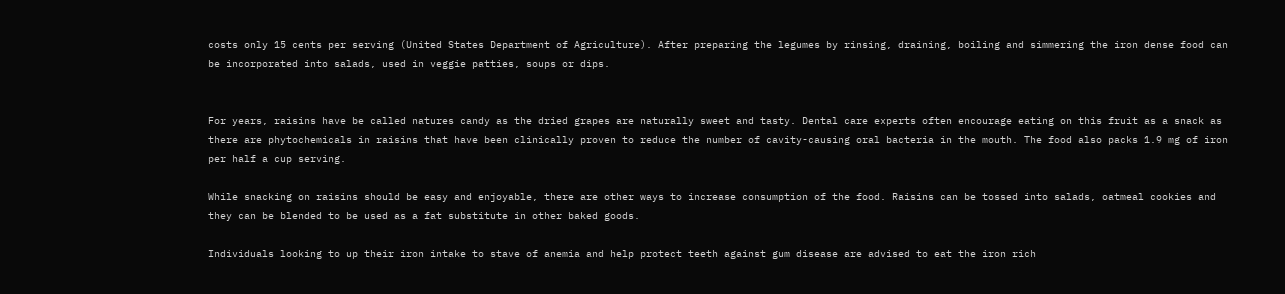costs only 15 cents per serving (United States Department of Agriculture). After preparing the legumes by rinsing, draining, boiling and simmering the iron dense food can be incorporated into salads, used in veggie patties, soups or dips.


For years, raisins have be called natures candy as the dried grapes are naturally sweet and tasty. Dental care experts often encourage eating on this fruit as a snack as there are phytochemicals in raisins that have been clinically proven to reduce the number of cavity-causing oral bacteria in the mouth. The food also packs 1.9 mg of iron per half a cup serving.

While snacking on raisins should be easy and enjoyable, there are other ways to increase consumption of the food. Raisins can be tossed into salads, oatmeal cookies and they can be blended to be used as a fat substitute in other baked goods.

Individuals looking to up their iron intake to stave of anemia and help protect teeth against gum disease are advised to eat the iron rich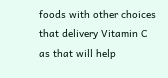foods with other choices that delivery Vitamin C as that will help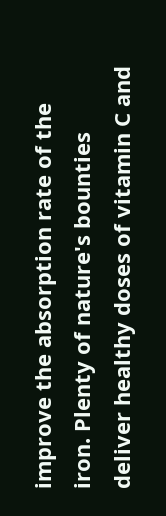improve the absorption rate of the iron. Plenty of nature's bounties deliver healthy doses of vitamin C and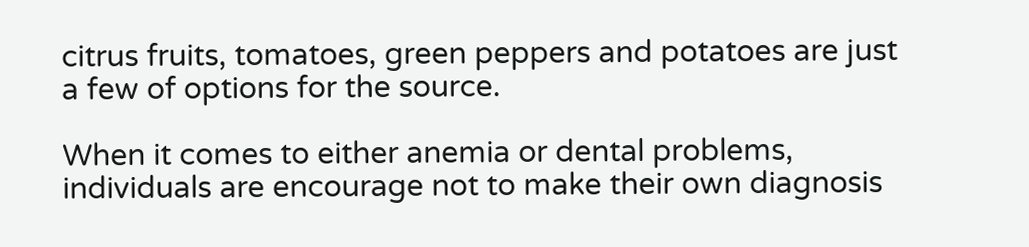citrus fruits, tomatoes, green peppers and potatoes are just a few of options for the source.

When it comes to either anemia or dental problems, individuals are encourage not to make their own diagnosis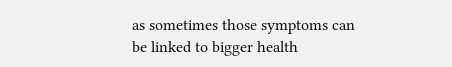as sometimes those symptoms can be linked to bigger health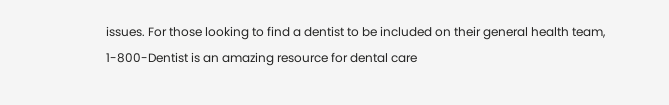issues. For those looking to find a dentist to be included on their general health team, 1-800-Dentist is an amazing resource for dental care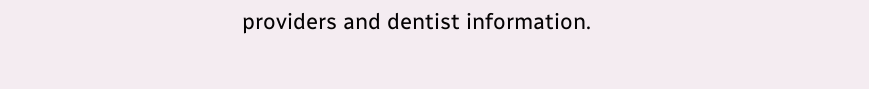providers and dentist information.